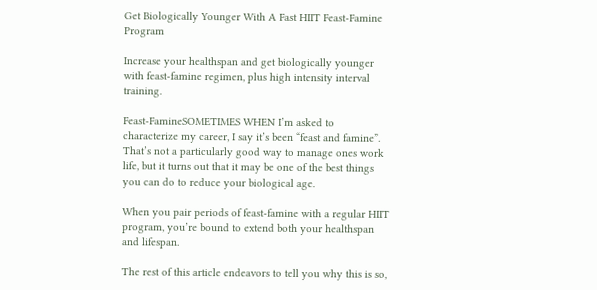Get Biologically Younger With A Fast HIIT Feast-Famine Program

Increase your healthspan and get biologically younger with feast-famine regimen, plus high intensity interval training.

Feast-FamineSOMETIMES WHEN I’m asked to characterize my career, I say it’s been “feast and famine”. That’s not a particularly good way to manage ones work life, but it turns out that it may be one of the best things you can do to reduce your biological age.

When you pair periods of feast-famine with a regular HIIT program, you’re bound to extend both your healthspan and lifespan.

The rest of this article endeavors to tell you why this is so,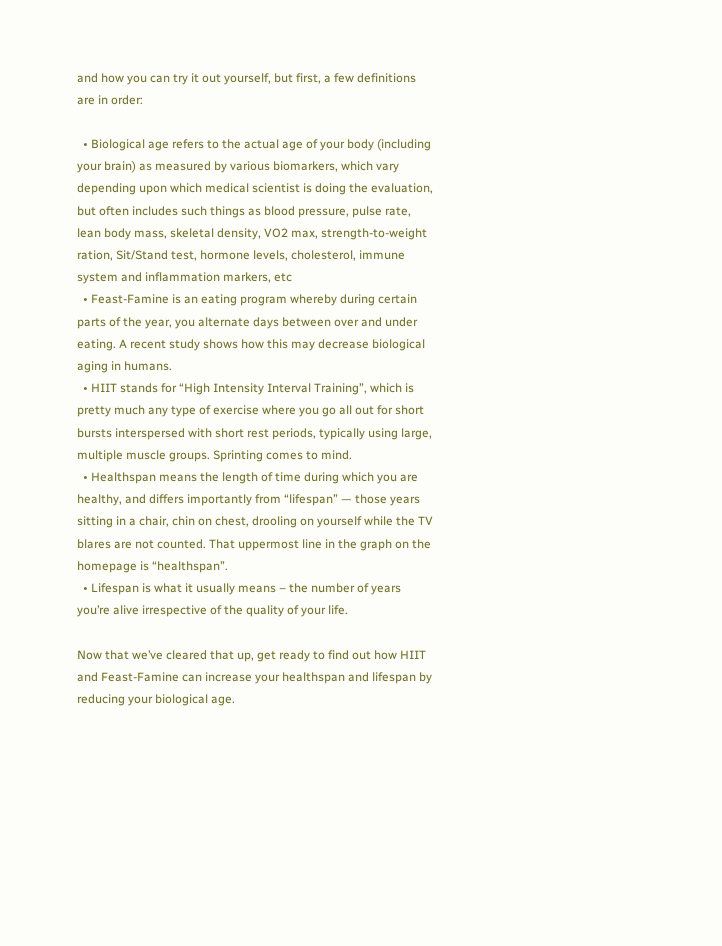and how you can try it out yourself, but first, a few definitions are in order:

  • Biological age refers to the actual age of your body (including your brain) as measured by various biomarkers, which vary depending upon which medical scientist is doing the evaluation, but often includes such things as blood pressure, pulse rate, lean body mass, skeletal density, VO2 max, strength-to-weight ration, Sit/Stand test, hormone levels, cholesterol, immune system and inflammation markers, etc
  • Feast-Famine is an eating program whereby during certain parts of the year, you alternate days between over and under eating. A recent study shows how this may decrease biological aging in humans.
  • HIIT stands for “High Intensity Interval Training”, which is pretty much any type of exercise where you go all out for short bursts interspersed with short rest periods, typically using large, multiple muscle groups. Sprinting comes to mind.
  • Healthspan means the length of time during which you are healthy, and differs importantly from “lifespan” — those years sitting in a chair, chin on chest, drooling on yourself while the TV blares are not counted. That uppermost line in the graph on the homepage is “healthspan”.
  • Lifespan is what it usually means – the number of years you’re alive irrespective of the quality of your life.

Now that we’ve cleared that up, get ready to find out how HIIT and Feast-Famine can increase your healthspan and lifespan by reducing your biological age.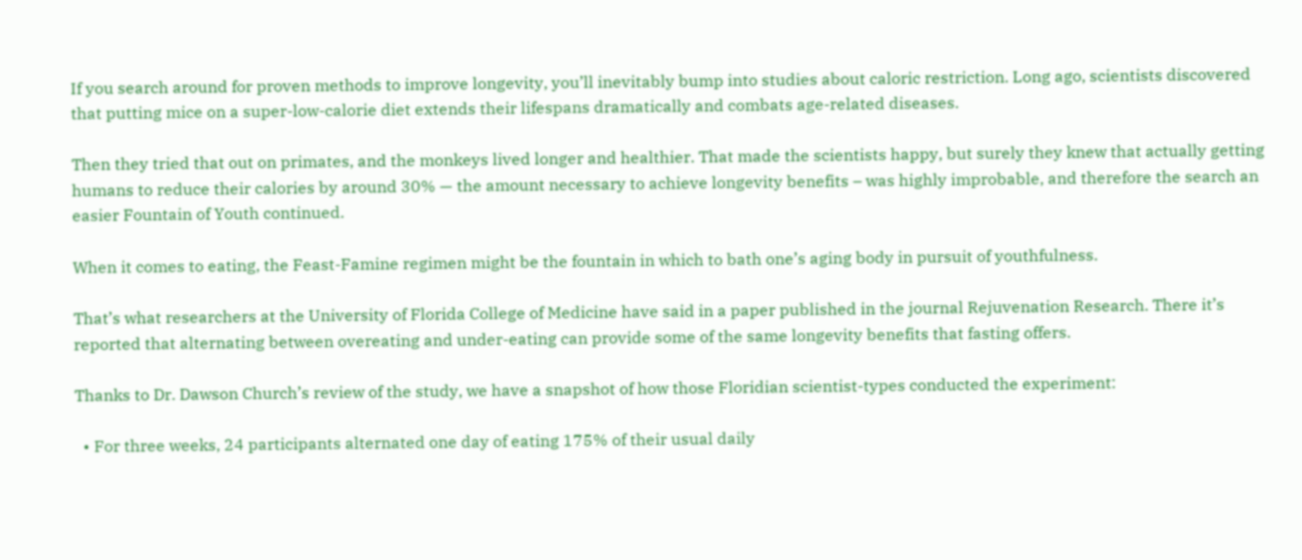If you search around for proven methods to improve longevity, you’ll inevitably bump into studies about caloric restriction. Long ago, scientists discovered that putting mice on a super-low-calorie diet extends their lifespans dramatically and combats age-related diseases.

Then they tried that out on primates, and the monkeys lived longer and healthier. That made the scientists happy, but surely they knew that actually getting humans to reduce their calories by around 30% — the amount necessary to achieve longevity benefits – was highly improbable, and therefore the search an easier Fountain of Youth continued.

When it comes to eating, the Feast-Famine regimen might be the fountain in which to bath one’s aging body in pursuit of youthfulness.

That’s what researchers at the University of Florida College of Medicine have said in a paper published in the journal Rejuvenation Research. There it’s reported that alternating between overeating and under-eating can provide some of the same longevity benefits that fasting offers.

Thanks to Dr. Dawson Church’s review of the study, we have a snapshot of how those Floridian scientist-types conducted the experiment:

  • For three weeks, 24 participants alternated one day of eating 175% of their usual daily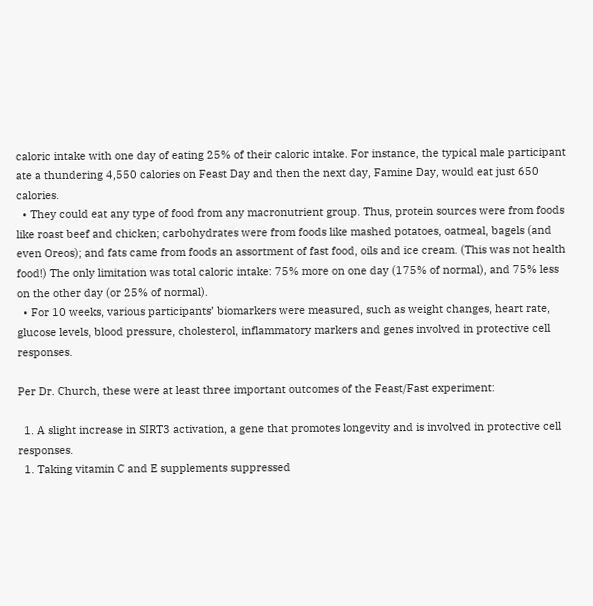caloric intake with one day of eating 25% of their caloric intake. For instance, the typical male participant ate a thundering 4,550 calories on Feast Day and then the next day, Famine Day, would eat just 650 calories.
  • They could eat any type of food from any macronutrient group. Thus, protein sources were from foods like roast beef and chicken; carbohydrates were from foods like mashed potatoes, oatmeal, bagels (and even Oreos); and fats came from foods an assortment of fast food, oils and ice cream. (This was not health food!) The only limitation was total caloric intake: 75% more on one day (175% of normal), and 75% less on the other day (or 25% of normal).
  • For 10 weeks, various participants’ biomarkers were measured, such as weight changes, heart rate, glucose levels, blood pressure, cholesterol, inflammatory markers and genes involved in protective cell responses.

Per Dr. Church, these were at least three important outcomes of the Feast/Fast experiment:

  1. A slight increase in SIRT3 activation, a gene that promotes longevity and is involved in protective cell responses.
  1. Taking vitamin C and E supplements suppressed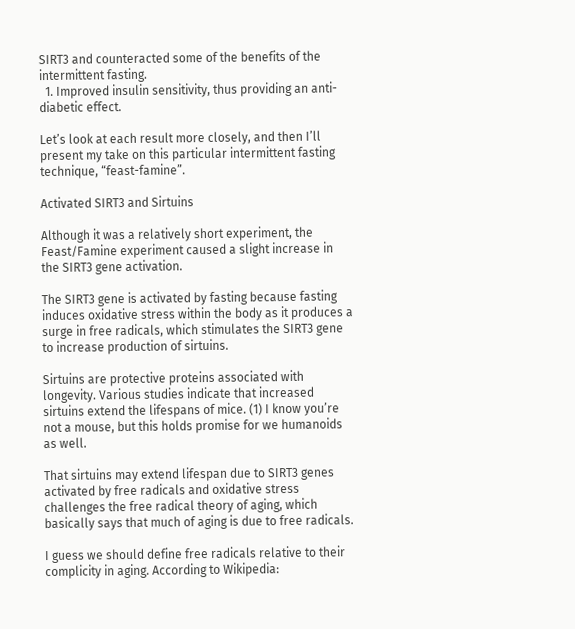SIRT3 and counteracted some of the benefits of the intermittent fasting.
  1. Improved insulin sensitivity, thus providing an anti-diabetic effect.

Let’s look at each result more closely, and then I’ll present my take on this particular intermittent fasting technique, “feast-famine”.

Activated SIRT3 and Sirtuins

Although it was a relatively short experiment, the Feast/Famine experiment caused a slight increase in the SIRT3 gene activation.

The SIRT3 gene is activated by fasting because fasting induces oxidative stress within the body as it produces a surge in free radicals, which stimulates the SIRT3 gene to increase production of sirtuins.

Sirtuins are protective proteins associated with longevity. Various studies indicate that increased sirtuins extend the lifespans of mice. (1) I know you’re not a mouse, but this holds promise for we humanoids as well.

That sirtuins may extend lifespan due to SIRT3 genes activated by free radicals and oxidative stress challenges the free radical theory of aging, which basically says that much of aging is due to free radicals.

I guess we should define free radicals relative to their complicity in aging. According to Wikipedia: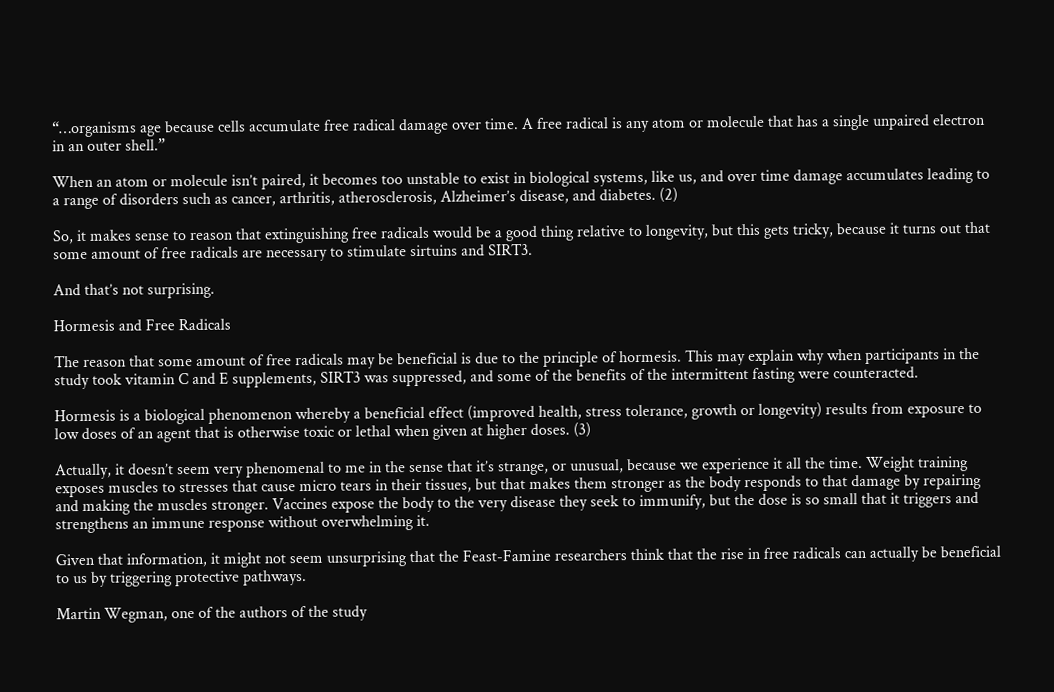“…organisms age because cells accumulate free radical damage over time. A free radical is any atom or molecule that has a single unpaired electron in an outer shell.”

When an atom or molecule isn’t paired, it becomes too unstable to exist in biological systems, like us, and over time damage accumulates leading to a range of disorders such as cancer, arthritis, atherosclerosis, Alzheimer’s disease, and diabetes. (2)

So, it makes sense to reason that extinguishing free radicals would be a good thing relative to longevity, but this gets tricky, because it turns out that some amount of free radicals are necessary to stimulate sirtuins and SIRT3.

And that’s not surprising.

Hormesis and Free Radicals

The reason that some amount of free radicals may be beneficial is due to the principle of hormesis. This may explain why when participants in the study took vitamin C and E supplements, SIRT3 was suppressed, and some of the benefits of the intermittent fasting were counteracted.

Hormesis is a biological phenomenon whereby a beneficial effect (improved health, stress tolerance, growth or longevity) results from exposure to low doses of an agent that is otherwise toxic or lethal when given at higher doses. (3)

Actually, it doesn’t seem very phenomenal to me in the sense that it’s strange, or unusual, because we experience it all the time. Weight training exposes muscles to stresses that cause micro tears in their tissues, but that makes them stronger as the body responds to that damage by repairing and making the muscles stronger. Vaccines expose the body to the very disease they seek to immunify, but the dose is so small that it triggers and strengthens an immune response without overwhelming it.

Given that information, it might not seem unsurprising that the Feast-Famine researchers think that the rise in free radicals can actually be beneficial to us by triggering protective pathways.

Martin Wegman, one of the authors of the study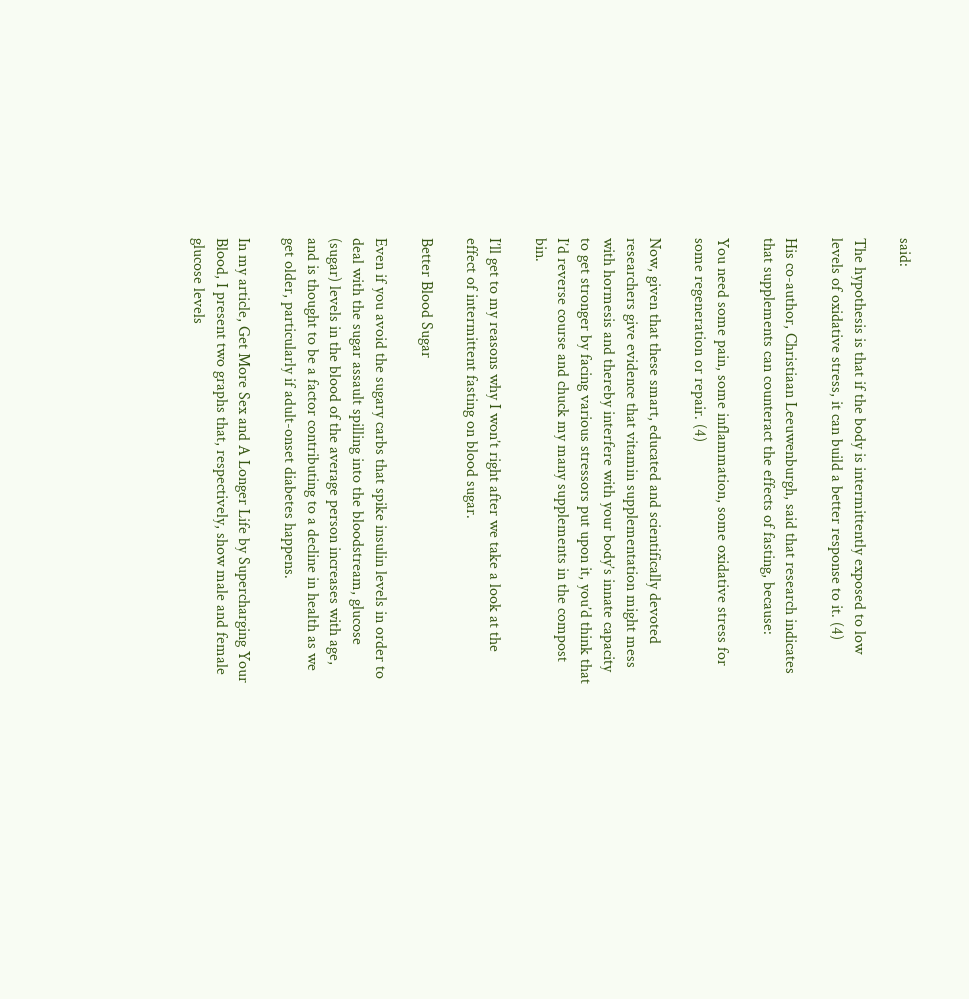said:

The hypothesis is that if the body is intermittently exposed to low levels of oxidative stress, it can build a better response to it. (4)

His co-author, Christiaan Leeuwenburgh, said that research indicates that supplements can counteract the effects of fasting, because:

You need some pain, some inflammation, some oxidative stress for some regeneration or repair. (4)

Now, given that these smart, educated and scientifically devoted researchers give evidence that vitamin supplementation might mess with hormesis and thereby interfere with your body’s innate capacity to get stronger by facing various stressors put upon it, you’d think that I’d reverse course and chuck my many supplements in the compost bin.

I’ll get to my reasons why I won’t right after we take a look at the effect of intermittent fasting on blood sugar.

Better Blood Sugar

Even if you avoid the sugary carbs that spike insulin levels in order to deal with the sugar assault spilling into the bloodstream, glucose (sugar) levels in the blood of the average person increases with age, and is thought to be a factor contributing to a decline in health as we get older, particularly if adult-onset diabetes happens.

In my article, Get More Sex and A Longer Life by Supercharging Your Blood, I present two graphs that, respectively, show male and female glucose levels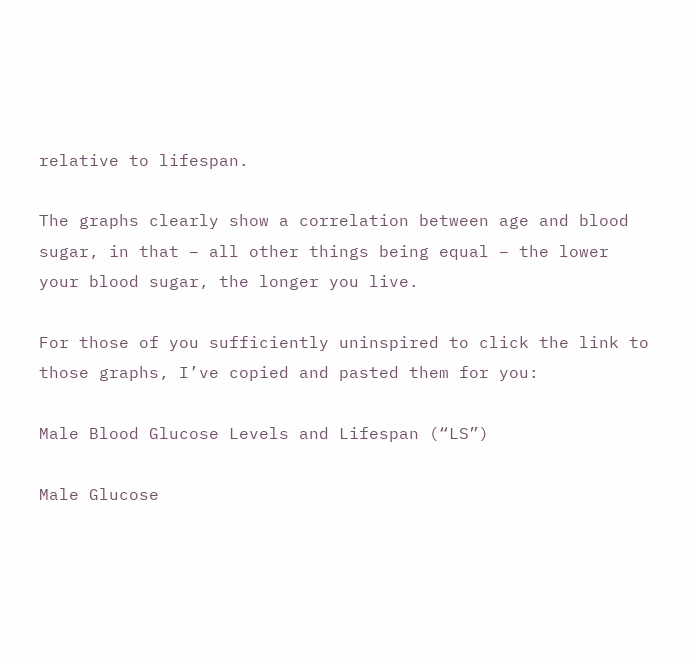relative to lifespan.

The graphs clearly show a correlation between age and blood sugar, in that – all other things being equal – the lower your blood sugar, the longer you live.

For those of you sufficiently uninspired to click the link to those graphs, I’ve copied and pasted them for you:

Male Blood Glucose Levels and Lifespan (“LS”)

Male Glucose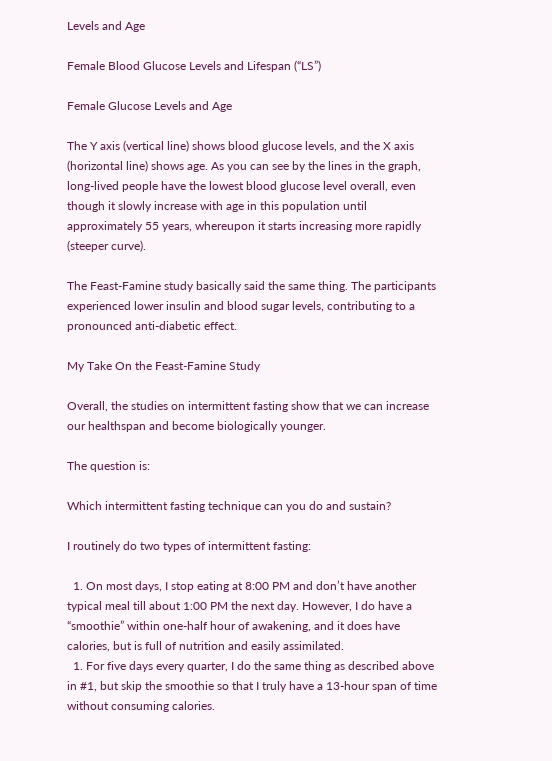Levels and Age

Female Blood Glucose Levels and Lifespan (“LS”)

Female Glucose Levels and Age

The Y axis (vertical line) shows blood glucose levels, and the X axis (horizontal line) shows age. As you can see by the lines in the graph, long-lived people have the lowest blood glucose level overall, even though it slowly increase with age in this population until approximately 55 years, whereupon it starts increasing more rapidly (steeper curve).

The Feast-Famine study basically said the same thing. The participants experienced lower insulin and blood sugar levels, contributing to a pronounced anti-diabetic effect.

My Take On the Feast-Famine Study

Overall, the studies on intermittent fasting show that we can increase our healthspan and become biologically younger.

The question is:

Which intermittent fasting technique can you do and sustain?

I routinely do two types of intermittent fasting:

  1. On most days, I stop eating at 8:00 PM and don’t have another typical meal till about 1:00 PM the next day. However, I do have a “smoothie” within one-half hour of awakening, and it does have calories, but is full of nutrition and easily assimilated.
  1. For five days every quarter, I do the same thing as described above in #1, but skip the smoothie so that I truly have a 13-hour span of time without consuming calories.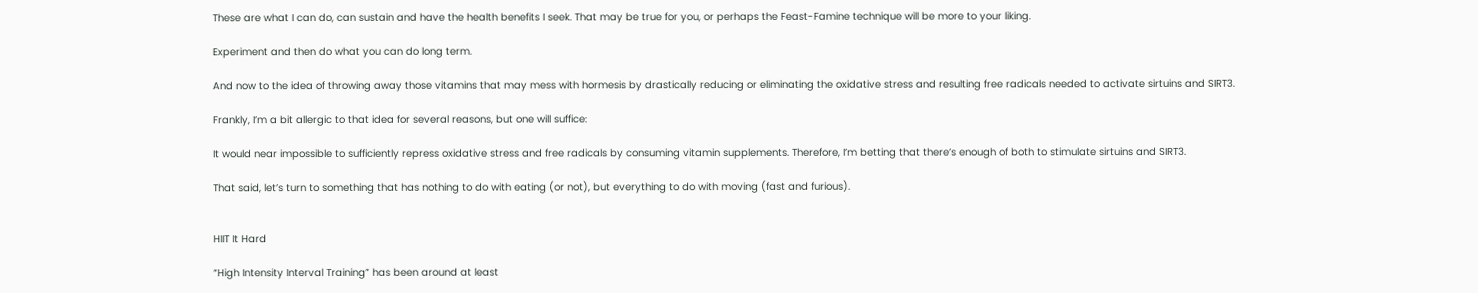These are what I can do, can sustain and have the health benefits I seek. That may be true for you, or perhaps the Feast-Famine technique will be more to your liking.

Experiment and then do what you can do long term.

And now to the idea of throwing away those vitamins that may mess with hormesis by drastically reducing or eliminating the oxidative stress and resulting free radicals needed to activate sirtuins and SIRT3.

Frankly, I’m a bit allergic to that idea for several reasons, but one will suffice:

It would near impossible to sufficiently repress oxidative stress and free radicals by consuming vitamin supplements. Therefore, I’m betting that there’s enough of both to stimulate sirtuins and SIRT3.

That said, let’s turn to something that has nothing to do with eating (or not), but everything to do with moving (fast and furious).


HIIT It Hard

“High Intensity Interval Training” has been around at least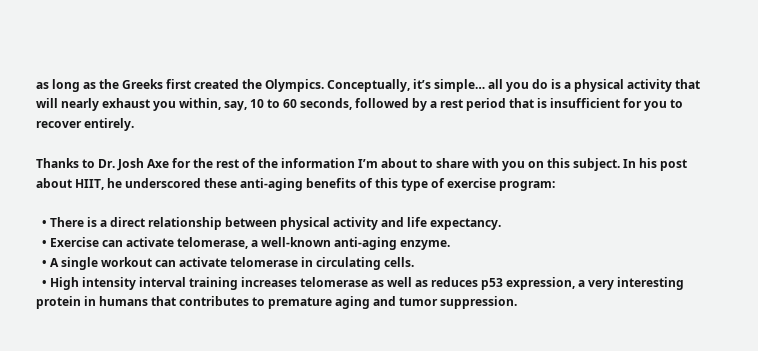as long as the Greeks first created the Olympics. Conceptually, it’s simple… all you do is a physical activity that will nearly exhaust you within, say, 10 to 60 seconds, followed by a rest period that is insufficient for you to recover entirely.

Thanks to Dr. Josh Axe for the rest of the information I’m about to share with you on this subject. In his post about HIIT, he underscored these anti-aging benefits of this type of exercise program:

  • There is a direct relationship between physical activity and life expectancy.
  • Exercise can activate telomerase, a well-known anti-aging enzyme.
  • A single workout can activate telomerase in circulating cells.
  • High intensity interval training increases telomerase as well as reduces p53 expression, a very interesting protein in humans that contributes to premature aging and tumor suppression.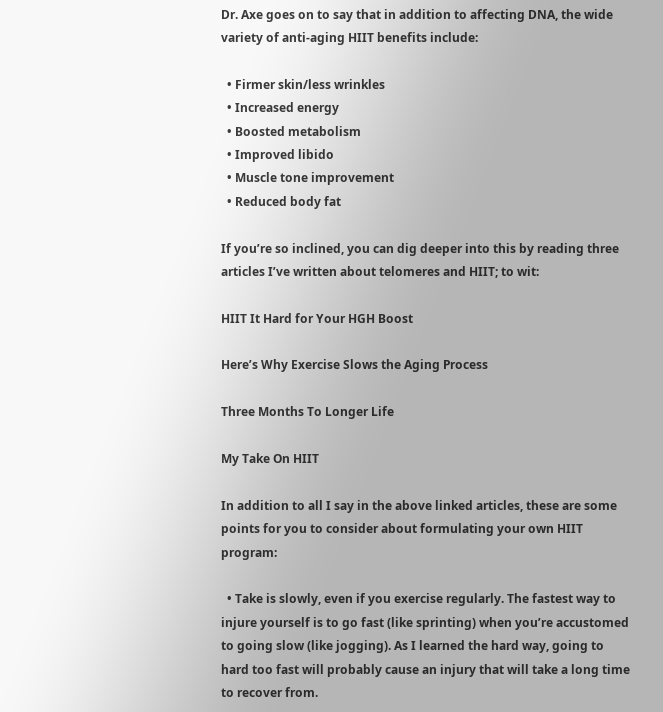Dr. Axe goes on to say that in addition to affecting DNA, the wide variety of anti-aging HIIT benefits include:

  • Firmer skin/less wrinkles
  • Increased energy
  • Boosted metabolism
  • Improved libido
  • Muscle tone improvement
  • Reduced body fat

If you’re so inclined, you can dig deeper into this by reading three articles I’ve written about telomeres and HIIT; to wit:

HIIT It Hard for Your HGH Boost

Here’s Why Exercise Slows the Aging Process

Three Months To Longer Life

My Take On HIIT

In addition to all I say in the above linked articles, these are some points for you to consider about formulating your own HIIT program:

  • Take is slowly, even if you exercise regularly. The fastest way to injure yourself is to go fast (like sprinting) when you’re accustomed to going slow (like jogging). As I learned the hard way, going to hard too fast will probably cause an injury that will take a long time to recover from.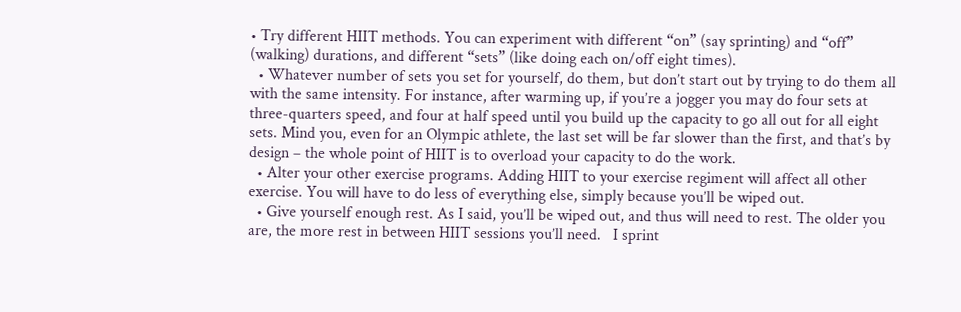• Try different HIIT methods. You can experiment with different “on” (say sprinting) and “off” (walking) durations, and different “sets” (like doing each on/off eight times).
  • Whatever number of sets you set for yourself, do them, but don’t start out by trying to do them all with the same intensity. For instance, after warming up, if you’re a jogger you may do four sets at three-quarters speed, and four at half speed until you build up the capacity to go all out for all eight sets. Mind you, even for an Olympic athlete, the last set will be far slower than the first, and that’s by design – the whole point of HIIT is to overload your capacity to do the work.
  • Alter your other exercise programs. Adding HIIT to your exercise regiment will affect all other exercise. You will have to do less of everything else, simply because you’ll be wiped out.
  • Give yourself enough rest. As I said, you’ll be wiped out, and thus will need to rest. The older you are, the more rest in between HIIT sessions you’ll need.   I sprint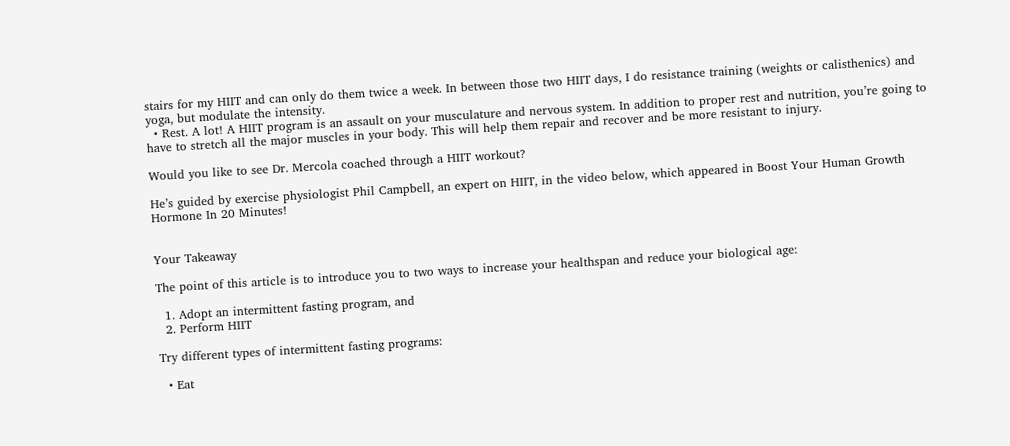stairs for my HIIT and can only do them twice a week. In between those two HIIT days, I do resistance training (weights or calisthenics) and yoga, but modulate the intensity.
  • Rest. A lot! A HIIT program is an assault on your musculature and nervous system. In addition to proper rest and nutrition, you’re going to have to stretch all the major muscles in your body. This will help them repair and recover and be more resistant to injury.

Would you like to see Dr. Mercola coached through a HIIT workout?

He’s guided by exercise physiologist Phil Campbell, an expert on HIIT, in the video below, which appeared in Boost Your Human Growth Hormone In 20 Minutes!


Your Takeaway

The point of this article is to introduce you to two ways to increase your healthspan and reduce your biological age:

  1. Adopt an intermittent fasting program, and
  2. Perform HIIT

Try different types of intermittent fasting programs:

  • Eat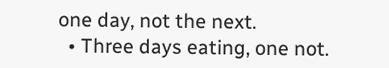one day, not the next.
  • Three days eating, one not.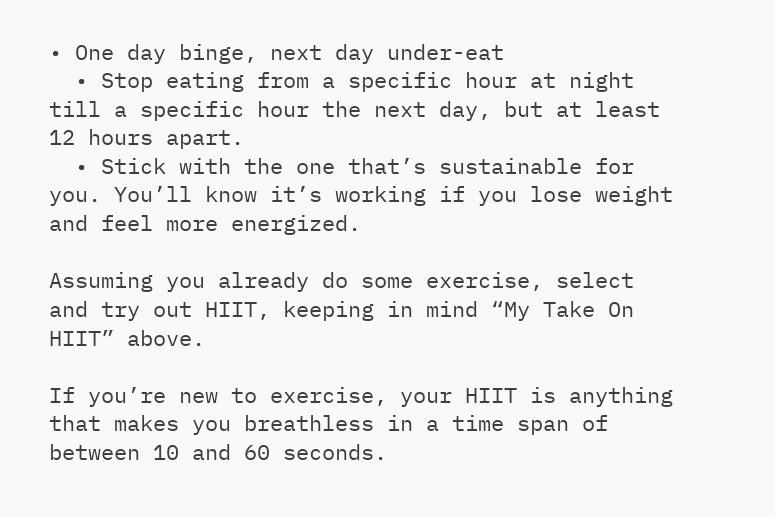• One day binge, next day under-eat
  • Stop eating from a specific hour at night till a specific hour the next day, but at least 12 hours apart.
  • Stick with the one that’s sustainable for you. You’ll know it’s working if you lose weight and feel more energized.

Assuming you already do some exercise, select and try out HIIT, keeping in mind “My Take On HIIT” above.

If you’re new to exercise, your HIIT is anything that makes you breathless in a time span of between 10 and 60 seconds.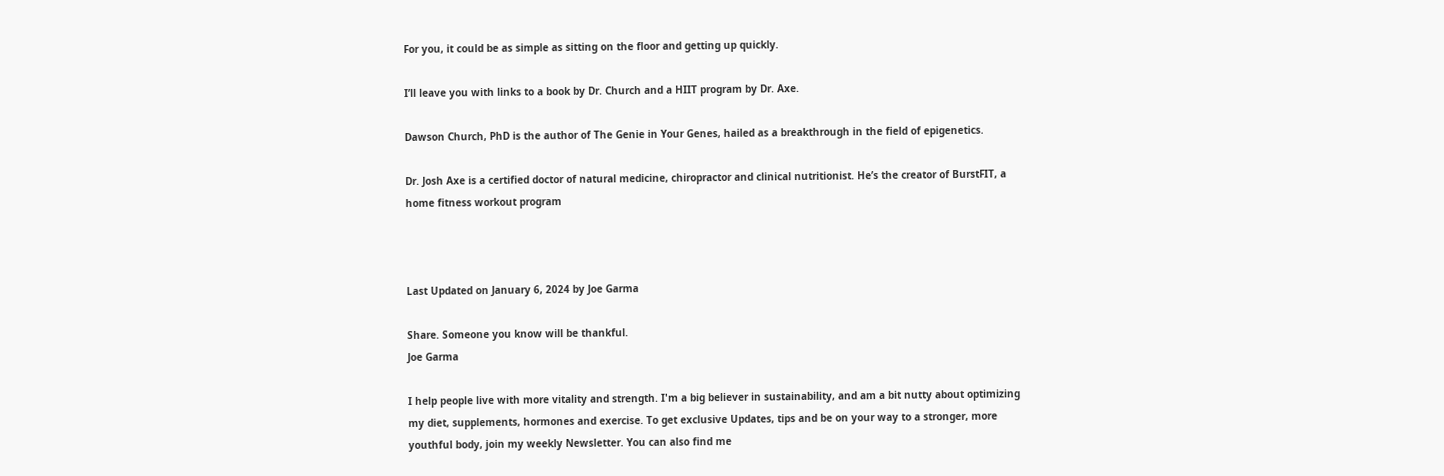For you, it could be as simple as sitting on the floor and getting up quickly.

I’ll leave you with links to a book by Dr. Church and a HIIT program by Dr. Axe.

Dawson Church, PhD is the author of The Genie in Your Genes, hailed as a breakthrough in the field of epigenetics.

Dr. Josh Axe is a certified doctor of natural medicine, chiropractor and clinical nutritionist. He’s the creator of BurstFIT, a home fitness workout program



Last Updated on January 6, 2024 by Joe Garma

Share. Someone you know will be thankful.
Joe Garma

I help people live with more vitality and strength. I'm a big believer in sustainability, and am a bit nutty about optimizing my diet, supplements, hormones and exercise. To get exclusive Updates, tips and be on your way to a stronger, more youthful body, join my weekly Newsletter. You can also find me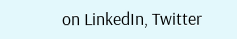on LinkedIn, Twitter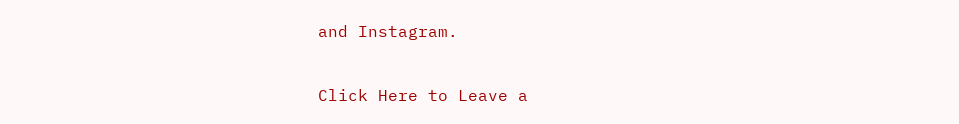and Instagram.

Click Here to Leave a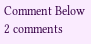Comment Below 2 comments